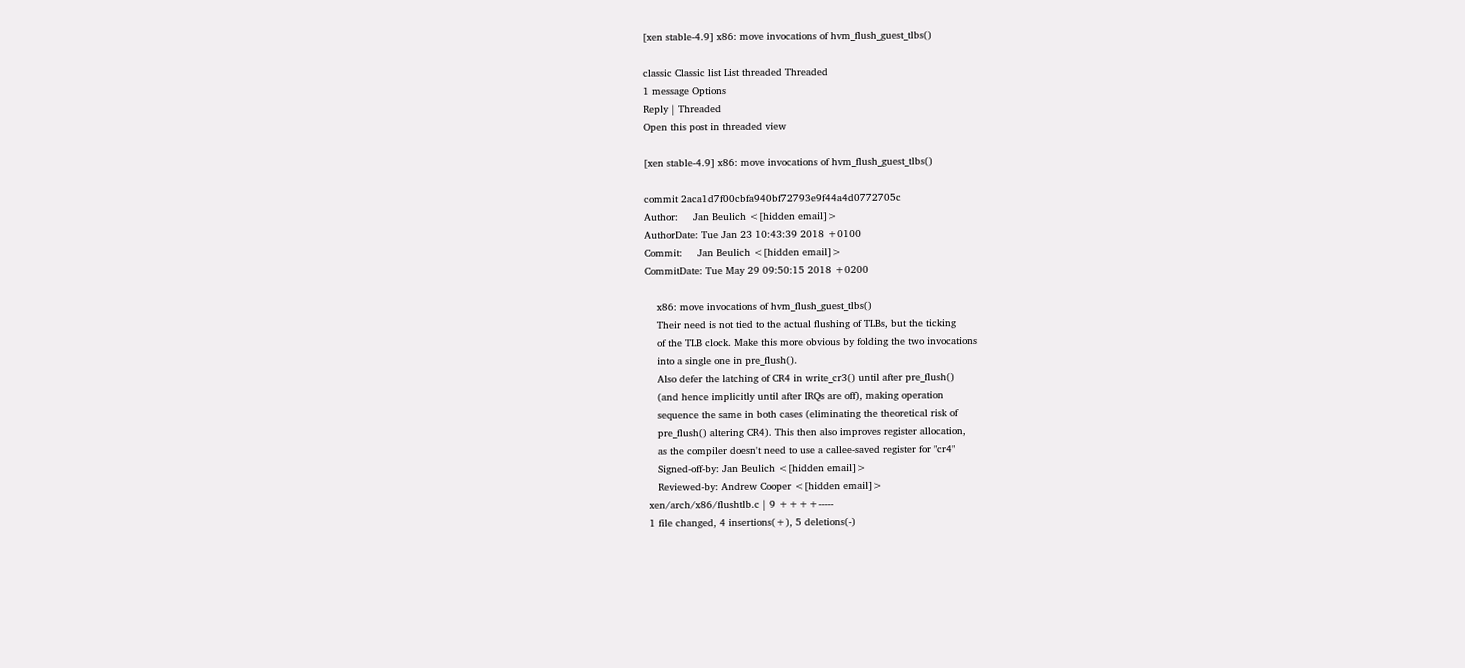[xen stable-4.9] x86: move invocations of hvm_flush_guest_tlbs()

classic Classic list List threaded Threaded
1 message Options
Reply | Threaded
Open this post in threaded view

[xen stable-4.9] x86: move invocations of hvm_flush_guest_tlbs()

commit 2aca1d7f00cbfa940bf72793e9f44a4d0772705c
Author:     Jan Beulich <[hidden email]>
AuthorDate: Tue Jan 23 10:43:39 2018 +0100
Commit:     Jan Beulich <[hidden email]>
CommitDate: Tue May 29 09:50:15 2018 +0200

    x86: move invocations of hvm_flush_guest_tlbs()
    Their need is not tied to the actual flushing of TLBs, but the ticking
    of the TLB clock. Make this more obvious by folding the two invocations
    into a single one in pre_flush().
    Also defer the latching of CR4 in write_cr3() until after pre_flush()
    (and hence implicitly until after IRQs are off), making operation
    sequence the same in both cases (eliminating the theoretical risk of
    pre_flush() altering CR4). This then also improves register allocation,
    as the compiler doesn't need to use a callee-saved register for "cr4"
    Signed-off-by: Jan Beulich <[hidden email]>
    Reviewed-by: Andrew Cooper <[hidden email]>
 xen/arch/x86/flushtlb.c | 9 ++++-----
 1 file changed, 4 insertions(+), 5 deletions(-)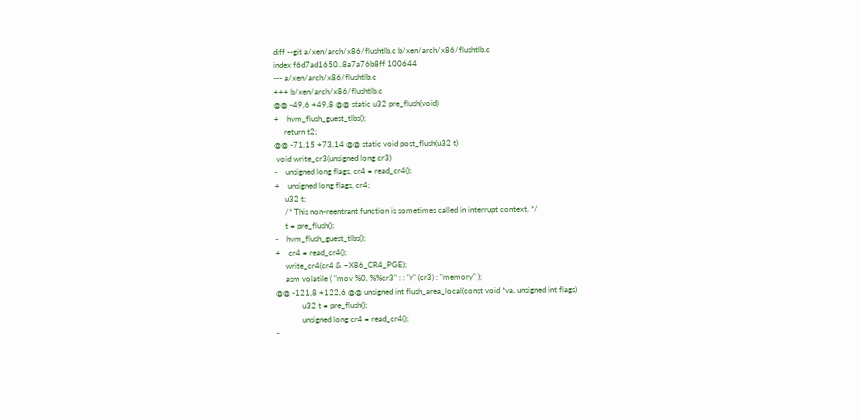diff --git a/xen/arch/x86/flushtlb.c b/xen/arch/x86/flushtlb.c
index f6d7ad1650..8a7a76b8ff 100644
--- a/xen/arch/x86/flushtlb.c
+++ b/xen/arch/x86/flushtlb.c
@@ -49,6 +49,8 @@ static u32 pre_flush(void)
+    hvm_flush_guest_tlbs();
     return t2;
@@ -71,15 +73,14 @@ static void post_flush(u32 t)
 void write_cr3(unsigned long cr3)
-    unsigned long flags, cr4 = read_cr4();
+    unsigned long flags, cr4;
     u32 t;
     /* This non-reentrant function is sometimes called in interrupt context. */
     t = pre_flush();
-    hvm_flush_guest_tlbs();
+    cr4 = read_cr4();
     write_cr4(cr4 & ~X86_CR4_PGE);
     asm volatile ( "mov %0, %%cr3" : : "r" (cr3) : "memory" );
@@ -121,8 +122,6 @@ unsigned int flush_area_local(const void *va, unsigned int flags)
             u32 t = pre_flush();
             unsigned long cr4 = read_cr4();
-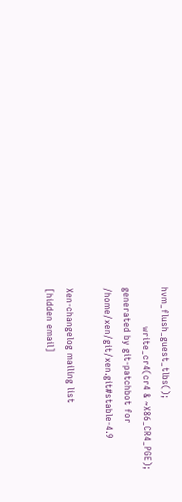hvm_flush_guest_tlbs();
             write_cr4(cr4 & ~X86_CR4_PGE);
generated by git-patchbot for /home/xen/git/xen.git#stable-4.9

Xen-changelog mailing list
[hidden email]